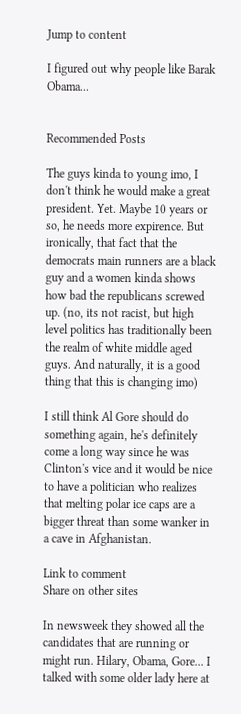Jump to content

I figured out why people like Barak Obama...


Recommended Posts

The guys kinda to young imo, I don't think he would make a great president. Yet. Maybe 10 years or so, he needs more expirence. But ironically, that fact that the democrats main runners are a black guy and a women kinda shows how bad the republicans screwed up. (no, its not racist, but high level politics has traditionally been the realm of white middle aged guys. And naturally, it is a good thing that this is changing imo)

I still think Al Gore should do something again, he's definitely come a long way since he was Clinton's vice and it would be nice to have a politician who realizes that melting polar ice caps are a bigger threat than some wanker in a cave in Afghanistan.

Link to comment
Share on other sites

In newsweek they showed all the candidates that are running or might run. Hilary, Obama, Gore... I talked with some older lady here at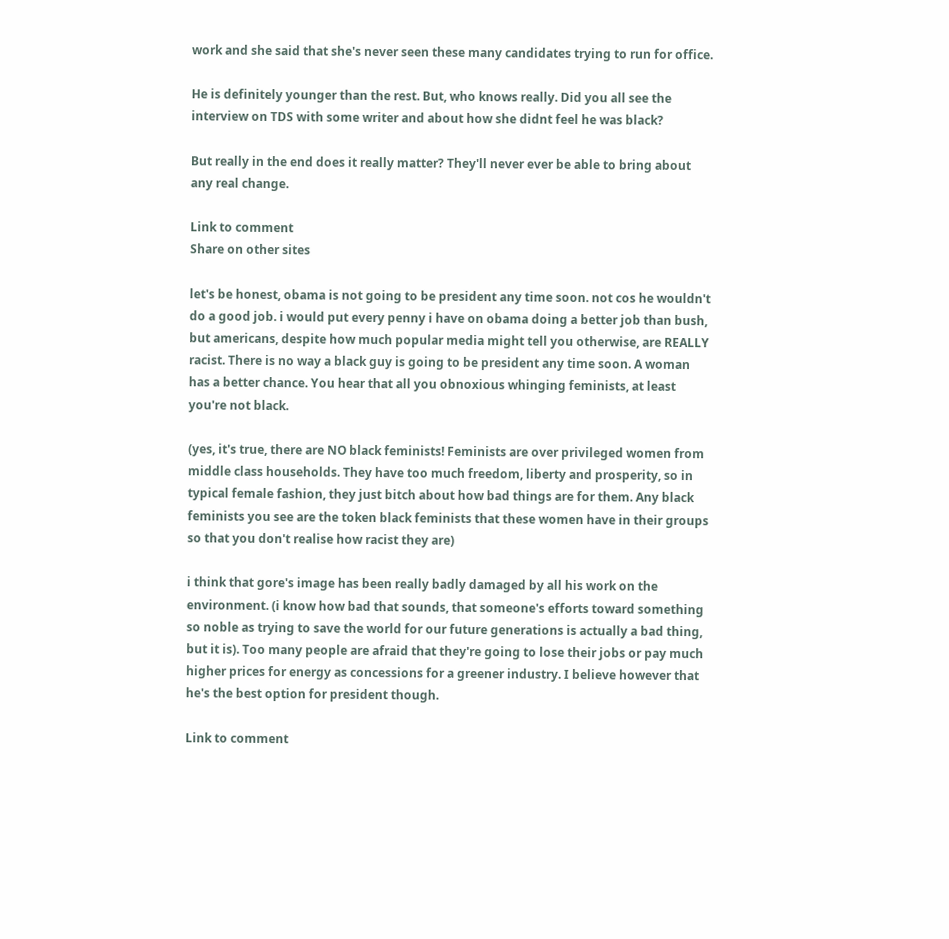work and she said that she's never seen these many candidates trying to run for office.

He is definitely younger than the rest. But, who knows really. Did you all see the interview on TDS with some writer and about how she didnt feel he was black?

But really in the end does it really matter? They'll never ever be able to bring about any real change.

Link to comment
Share on other sites

let's be honest, obama is not going to be president any time soon. not cos he wouldn't do a good job. i would put every penny i have on obama doing a better job than bush, but americans, despite how much popular media might tell you otherwise, are REALLY racist. There is no way a black guy is going to be president any time soon. A woman has a better chance. You hear that all you obnoxious whinging feminists, at least you're not black.

(yes, it's true, there are NO black feminists! Feminists are over privileged women from middle class households. They have too much freedom, liberty and prosperity, so in typical female fashion, they just bitch about how bad things are for them. Any black feminists you see are the token black feminists that these women have in their groups so that you don't realise how racist they are)

i think that gore's image has been really badly damaged by all his work on the environment. (i know how bad that sounds, that someone's efforts toward something so noble as trying to save the world for our future generations is actually a bad thing, but it is). Too many people are afraid that they're going to lose their jobs or pay much higher prices for energy as concessions for a greener industry. I believe however that he's the best option for president though.

Link to comment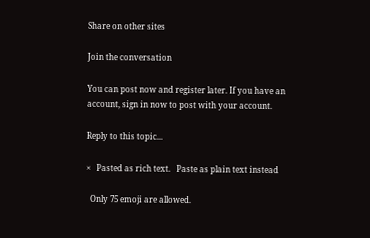Share on other sites

Join the conversation

You can post now and register later. If you have an account, sign in now to post with your account.

Reply to this topic...

×   Pasted as rich text.   Paste as plain text instead

  Only 75 emoji are allowed.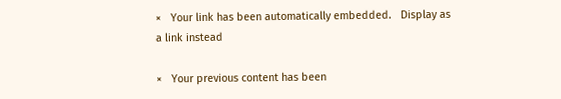×   Your link has been automatically embedded.   Display as a link instead

×   Your previous content has been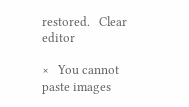restored.   Clear editor

×   You cannot paste images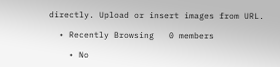directly. Upload or insert images from URL.

  • Recently Browsing   0 members

    • No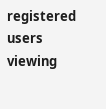registered users viewing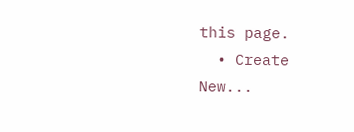this page.
  • Create New...